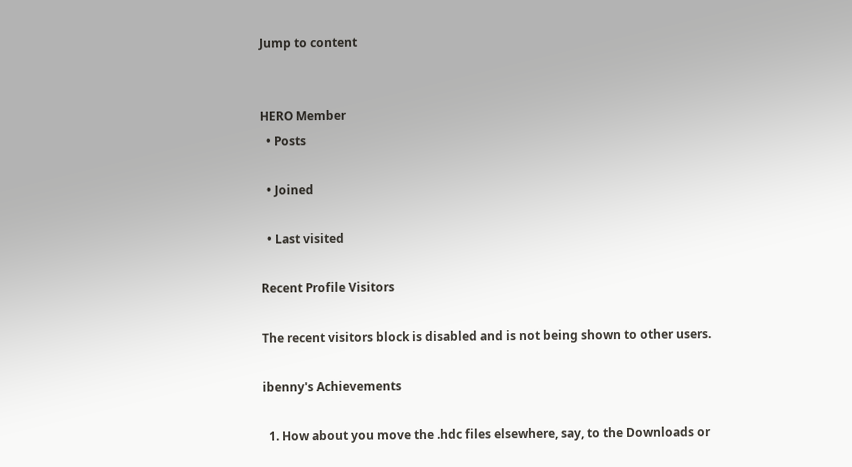Jump to content


HERO Member
  • Posts

  • Joined

  • Last visited

Recent Profile Visitors

The recent visitors block is disabled and is not being shown to other users.

ibenny's Achievements

  1. How about you move the .hdc files elsewhere, say, to the Downloads or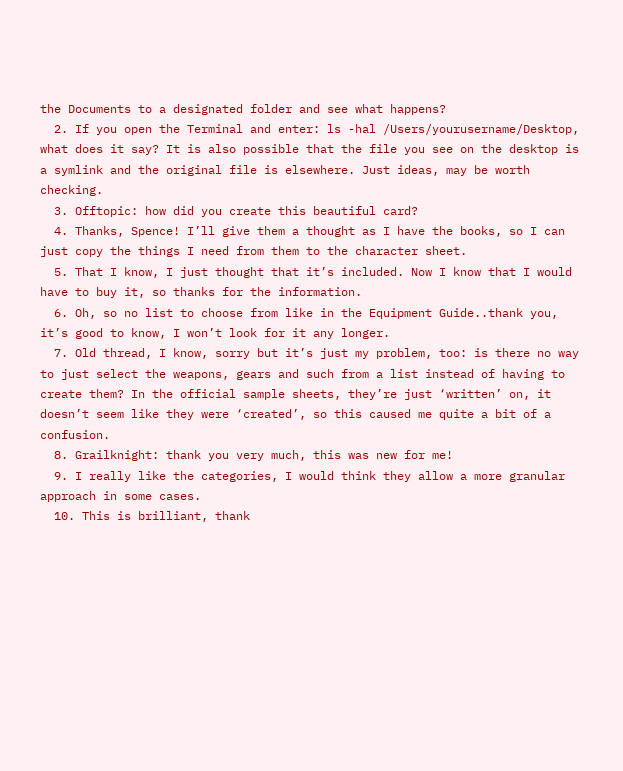the Documents to a designated folder and see what happens?
  2. If you open the Terminal and enter: ls -hal /Users/yourusername/Desktop, what does it say? It is also possible that the file you see on the desktop is a symlink and the original file is elsewhere. Just ideas, may be worth checking.
  3. Offtopic: how did you create this beautiful card?
  4. Thanks, Spence! I’ll give them a thought as I have the books, so I can just copy the things I need from them to the character sheet.
  5. That I know, I just thought that it’s included. Now I know that I would have to buy it, so thanks for the information.
  6. Oh, so no list to choose from like in the Equipment Guide..thank you, it’s good to know, I won’t look for it any longer.
  7. Old thread, I know, sorry but it’s just my problem, too: is there no way to just select the weapons, gears and such from a list instead of having to create them? In the official sample sheets, they’re just ‘written’ on, it doesn’t seem like they were ‘created’, so this caused me quite a bit of a confusion.
  8. Grailknight: thank you very much, this was new for me!
  9. I really like the categories, I would think they allow a more granular approach in some cases.
  10. This is brilliant, thank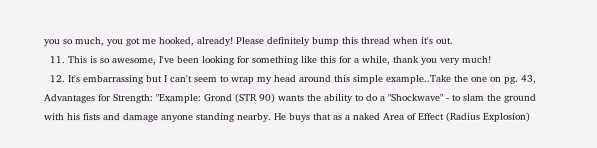you so much, you got me hooked, already! Please definitely bump this thread when it's out.
  11. This is so awesome, I've been looking for something like this for a while, thank you very much!
  12. It's embarrassing but I can't seem to wrap my head around this simple example..Take the one on pg. 43, Advantages for Strength: "Example: Grond (STR 90) wants the ability to do a "Shockwave" - to slam the ground with his fists and damage anyone standing nearby. He buys that as a naked Area of Effect (Radius Explosion)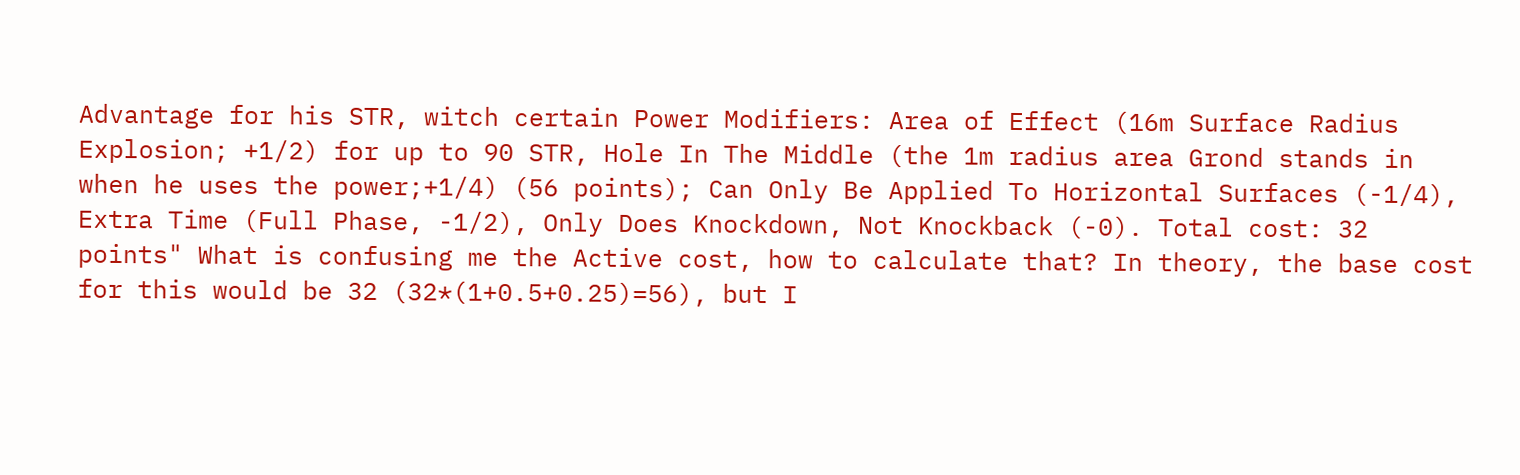Advantage for his STR, witch certain Power Modifiers: Area of Effect (16m Surface Radius Explosion; +1/2) for up to 90 STR, Hole In The Middle (the 1m radius area Grond stands in when he uses the power;+1/4) (56 points); Can Only Be Applied To Horizontal Surfaces (-1/4), Extra Time (Full Phase, -1/2), Only Does Knockdown, Not Knockback (-0). Total cost: 32 points" What is confusing me the Active cost, how to calculate that? In theory, the base cost for this would be 32 (32*(1+0.5+0.25)=56), but I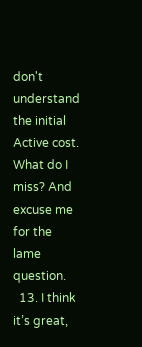don't understand the initial Active cost. What do I miss? And excuse me for the lame question.
  13. I think it’s great,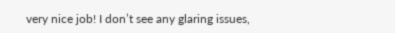very nice job! I don’t see any glaring issues,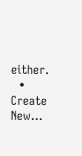either.
  • Create New...